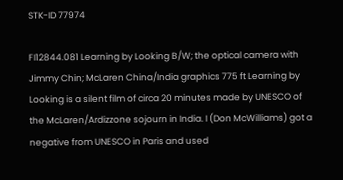STK-ID 77974

FI12844.081 Learning by Looking B/W; the optical camera with Jimmy Chin; McLaren China/India graphics 775 ft Learning by Looking is a silent film of circa 20 minutes made by UNESCO of the McLaren/Ardizzone sojourn in India. I (Don McWilliams) got a negative from UNESCO in Paris and used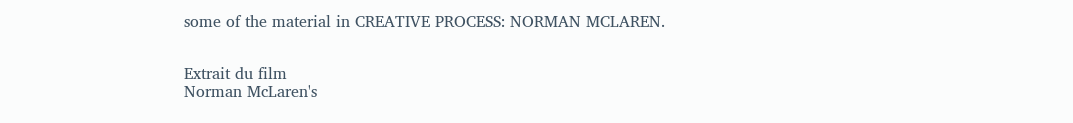some of the material in CREATIVE PROCESS: NORMAN MCLAREN.


Extrait du film
Norman McLaren's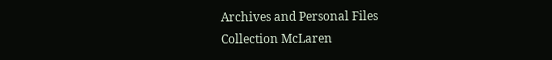Archives and Personal Files
Collection McLaren